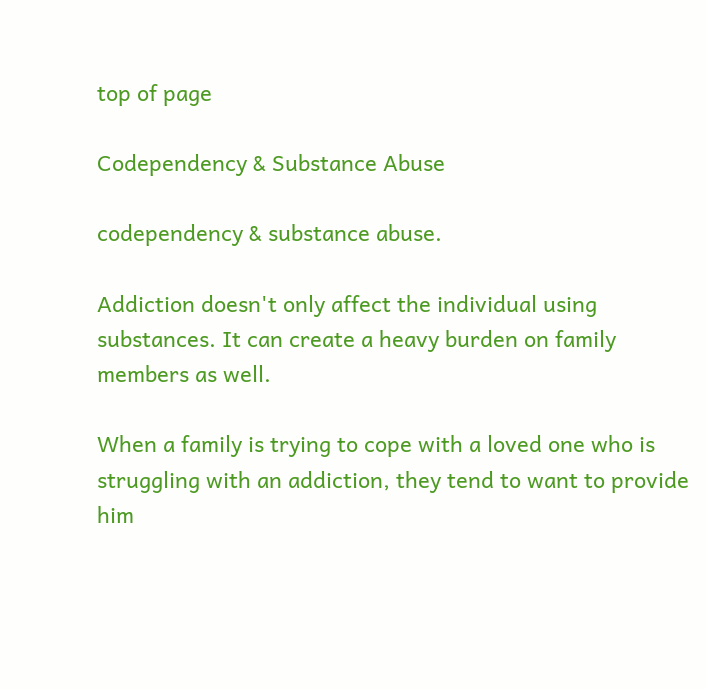top of page

Codependency & Substance Abuse

codependency & substance abuse.

Addiction doesn't only affect the individual using substances. It can create a heavy burden on family members as well.

When a family is trying to cope with a loved one who is struggling with an addiction, they tend to want to provide him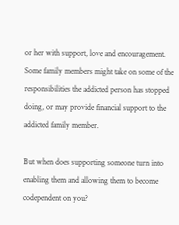or her with support, love and encouragement. Some family members might take on some of the responsibilities the addicted person has stopped doing, or may provide financial support to the addicted family member.

But when does supporting someone turn into enabling them and allowing them to become codependent on you?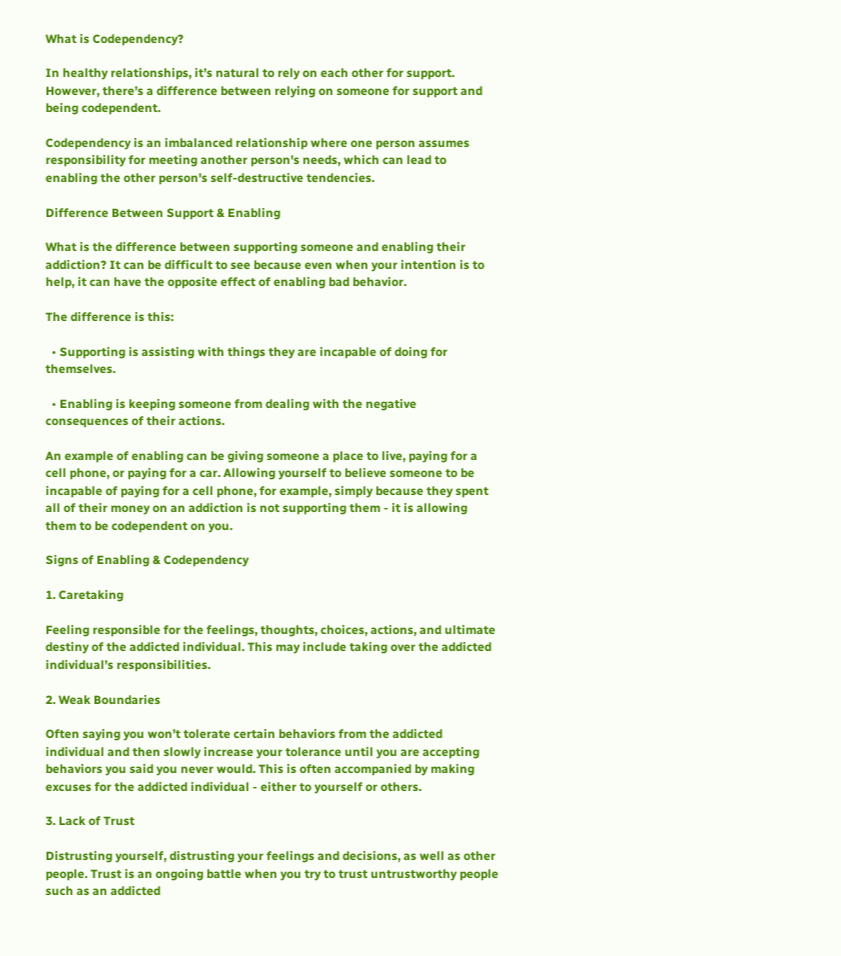What is Codependency?

In healthy relationships, it’s natural to rely on each other for support. However, there’s a difference between relying on someone for support and being codependent.

Codependency is an imbalanced relationship where one person assumes responsibility for meeting another person's needs, which can lead to enabling the other person's self-destructive tendencies.

Difference Between Support & Enabling

What is the difference between supporting someone and enabling their addiction? It can be difficult to see because even when your intention is to help, it can have the opposite effect of enabling bad behavior.

The difference is this:

  • Supporting is assisting with things they are incapable of doing for themselves.

  • Enabling is keeping someone from dealing with the negative consequences of their actions.

An example of enabling can be giving someone a place to live, paying for a cell phone, or paying for a car. Allowing yourself to believe someone to be incapable of paying for a cell phone, for example, simply because they spent all of their money on an addiction is not supporting them - it is allowing them to be codependent on you.

Signs of Enabling & Codependency

1. Caretaking

Feeling responsible for the feelings, thoughts, choices, actions, and ultimate destiny of the addicted individual. This may include taking over the addicted individual’s responsibilities.

2. Weak Boundaries

Often saying you won’t tolerate certain behaviors from the addicted individual and then slowly increase your tolerance until you are accepting behaviors you said you never would. This is often accompanied by making excuses for the addicted individual - either to yourself or others.

3. Lack of Trust

Distrusting yourself, distrusting your feelings and decisions, as well as other people. Trust is an ongoing battle when you try to trust untrustworthy people such as an addicted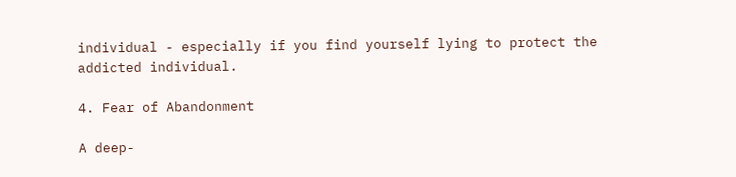individual - especially if you find yourself lying to protect the addicted individual.

4. Fear of Abandonment

A deep-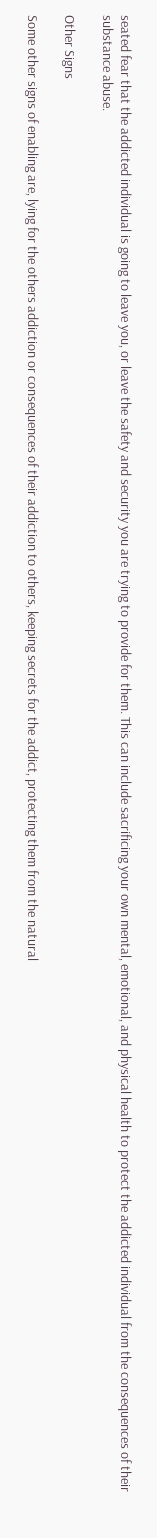seated fear that the addicted individual is going to leave you, or leave the safety and security you are trying to provide for them. This can include sacrificing your own mental, emotional, and physical health to protect the addicted individual from the consequences of their substance abuse.

Other Signs

Some other signs of enabling are, lying for the others addiction or consequences of their addiction to others, keeping secrets for the addict, protecting them from the natural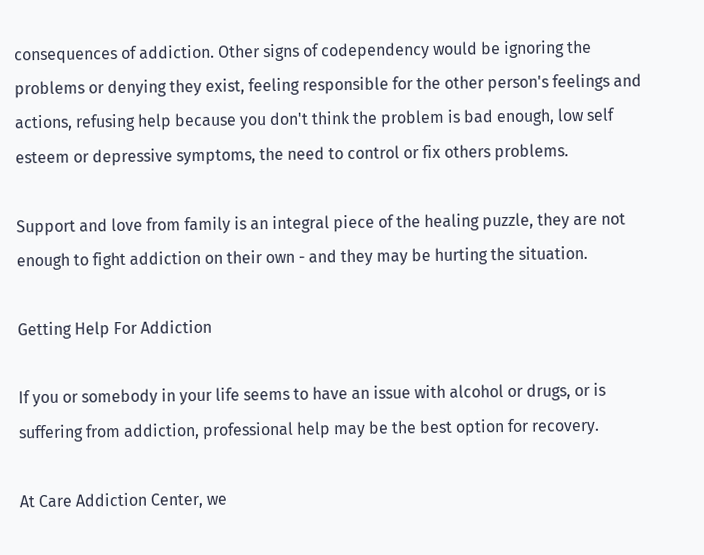consequences of addiction. Other signs of codependency would be ignoring the problems or denying they exist, feeling responsible for the other person's feelings and actions, refusing help because you don't think the problem is bad enough, low self esteem or depressive symptoms, the need to control or fix others problems.

Support and love from family is an integral piece of the healing puzzle, they are not enough to fight addiction on their own - and they may be hurting the situation.

Getting Help For Addiction

If you or somebody in your life seems to have an issue with alcohol or drugs, or is suffering from addiction, professional help may be the best option for recovery.

At Care Addiction Center, we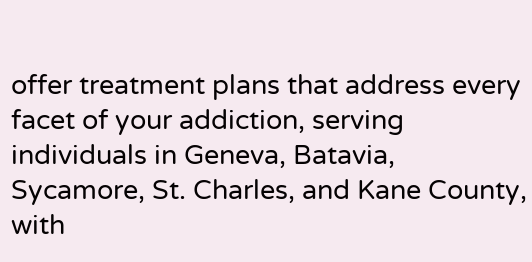offer treatment plans that address every facet of your addiction, serving individuals in Geneva, Batavia, Sycamore, St. Charles, and Kane County, with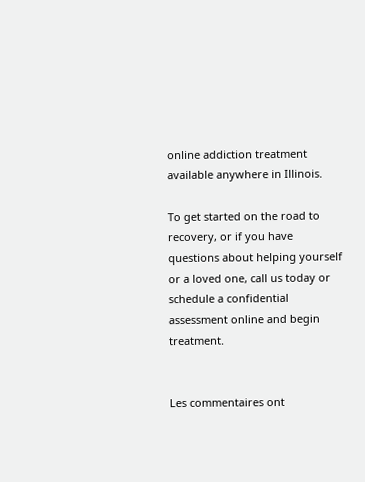online addiction treatment available anywhere in Illinois.

To get started on the road to recovery, or if you have questions about helping yourself or a loved one, call us today or schedule a confidential assessment online and begin treatment.


Les commentaires ont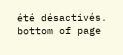été désactivés.
bottom of page